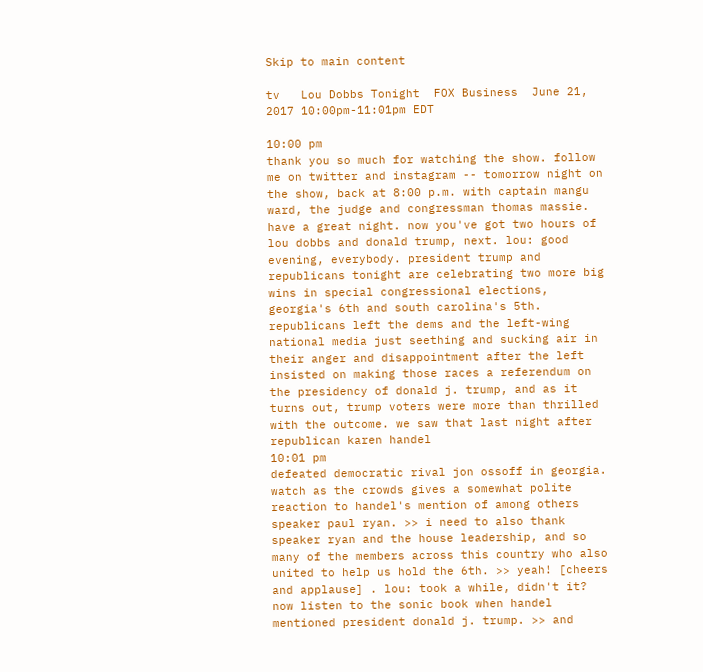Skip to main content

tv   Lou Dobbs Tonight  FOX Business  June 21, 2017 10:00pm-11:01pm EDT

10:00 pm
thank you so much for watching the show. follow me on twitter and instagram -- tomorrow night on the show, back at 8:00 p.m. with captain mangu ward, the judge and congressman thomas massie. have a great night. now you've got two hours of lou dobbs and donald trump, next. lou: good evening, everybody. president trump and republicans tonight are celebrating two more big wins in special congressional elections, georgia's 6th and south carolina's 5th. republicans left the dems and the left-wing national media just seething and sucking air in their anger and disappointment after the left insisted on making those races a referendum on the presidency of donald j. trump, and as it turns out, trump voters were more than thrilled with the outcome. we saw that last night after republican karen handel
10:01 pm
defeated democratic rival jon ossoff in georgia. watch as the crowds gives a somewhat polite reaction to handel's mention of among others speaker paul ryan. >> i need to also thank speaker ryan and the house leadership, and so many of the members across this country who also united to help us hold the 6th. >> yeah! [cheers and applause] . lou: took a while, didn't it? now listen to the sonic book when handel mentioned president donald j. trump. >> and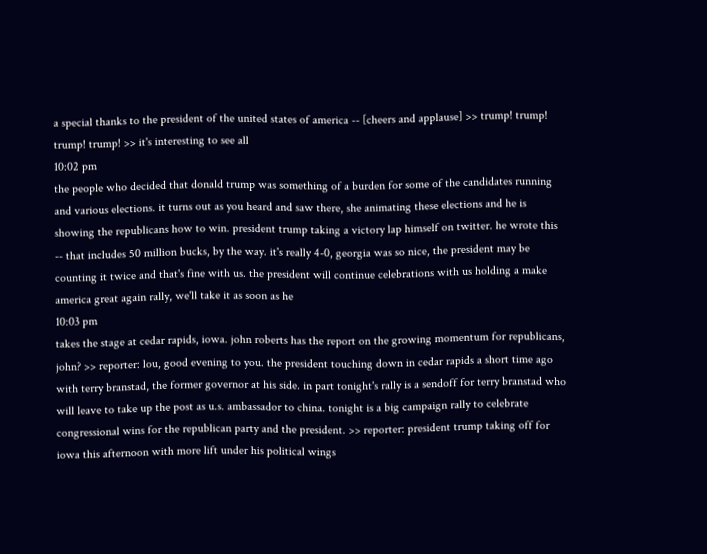a special thanks to the president of the united states of america -- [cheers and applause] >> trump! trump! trump! trump! >> it's interesting to see all
10:02 pm
the people who decided that donald trump was something of a burden for some of the candidates running and various elections. it turns out as you heard and saw there, she animating these elections and he is showing the republicans how to win. president trump taking a victory lap himself on twitter. he wrote this -- that includes 50 million bucks, by the way. it's really 4-0, georgia was so nice, the president may be counting it twice and that's fine with us. the president will continue celebrations with us holding a make america great again rally, we'll take it as soon as he
10:03 pm
takes the stage at cedar rapids, iowa. john roberts has the report on the growing momentum for republicans, john? >> reporter: lou, good evening to you. the president touching down in cedar rapids a short time ago with terry branstad, the former governor at his side. in part tonight's rally is a sendoff for terry branstad who will leave to take up the post as u.s. ambassador to china. tonight is a big campaign rally to celebrate congressional wins for the republican party and the president. >> reporter: president trump taking off for iowa this afternoon with more lift under his political wings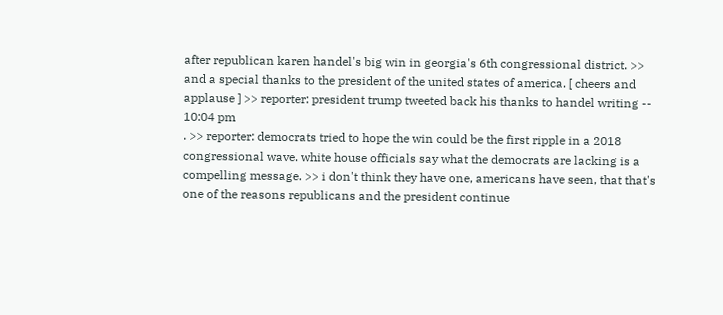after republican karen handel's big win in georgia's 6th congressional district. >> and a special thanks to the president of the united states of america. [ cheers and applause ] >> reporter: president trump tweeted back his thanks to handel writing --
10:04 pm
. >> reporter: democrats tried to hope the win could be the first ripple in a 2018 congressional wave. white house officials say what the democrats are lacking is a compelling message. >> i don't think they have one, americans have seen, that that's one of the reasons republicans and the president continue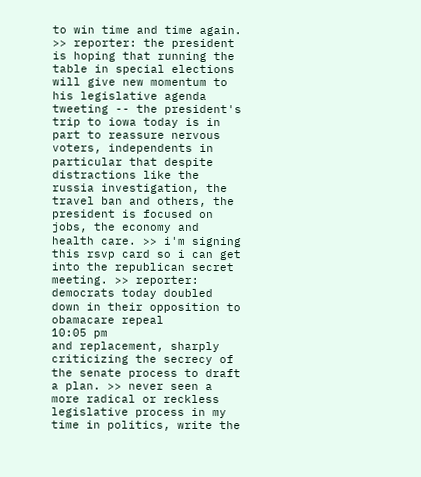to win time and time again. >> reporter: the president is hoping that running the table in special elections will give new momentum to his legislative agenda tweeting -- the president's trip to iowa today is in part to reassure nervous voters, independents in particular that despite distractions like the russia investigation, the travel ban and others, the president is focused on jobs, the economy and health care. >> i'm signing this rsvp card so i can get into the republican secret meeting. >> reporter: democrats today doubled down in their opposition to obamacare repeal
10:05 pm
and replacement, sharply criticizing the secrecy of the senate process to draft a plan. >> never seen a more radical or reckless legislative process in my time in politics, write the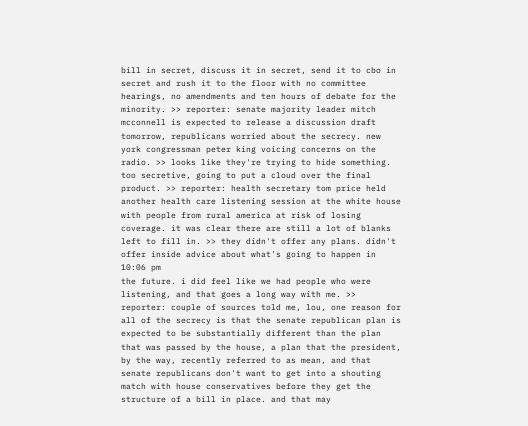bill in secret, discuss it in secret, send it to cbo in secret and rush it to the floor with no committee hearings, no amendments and ten hours of debate for the minority. >> reporter: senate majority leader mitch mcconnell is expected to release a discussion draft tomorrow, republicans worried about the secrecy. new york congressman peter king voicing concerns on the radio. >> looks like they're trying to hide something. too secretive, going to put a cloud over the final product. >> reporter: health secretary tom price held another health care listening session at the white house with people from rural america at risk of losing coverage. it was clear there are still a lot of blanks left to fill in. >> they didn't offer any plans. didn't offer inside advice about what's going to happen in
10:06 pm
the future. i did feel like we had people who were listening, and that goes a long way with me. >> reporter: couple of sources told me, lou, one reason for all of the secrecy is that the senate republican plan is expected to be substantially different than the plan that was passed by the house, a plan that the president, by the way, recently referred to as mean, and that senate republicans don't want to get into a shouting match with house conservatives before they get the structure of a bill in place. and that may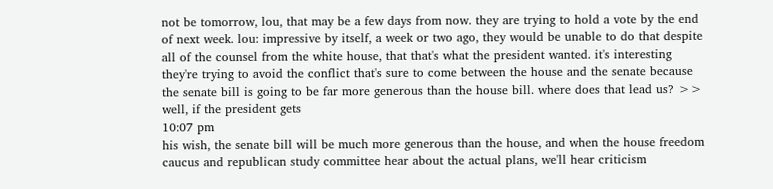not be tomorrow, lou, that may be a few days from now. they are trying to hold a vote by the end of next week. lou: impressive by itself, a week or two ago, they would be unable to do that despite all of the counsel from the white house, that that's what the president wanted. it's interesting they're trying to avoid the conflict that's sure to come between the house and the senate because the senate bill is going to be far more generous than the house bill. where does that lead us? >> well, if the president gets
10:07 pm
his wish, the senate bill will be much more generous than the house, and when the house freedom caucus and republican study committee hear about the actual plans, we'll hear criticism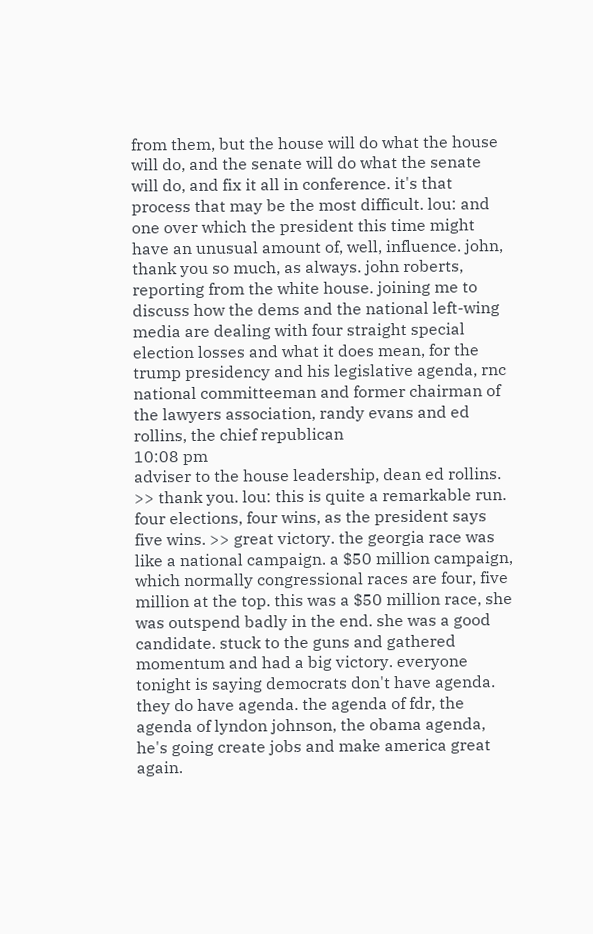from them, but the house will do what the house will do, and the senate will do what the senate will do, and fix it all in conference. it's that process that may be the most difficult. lou: and one over which the president this time might have an unusual amount of, well, influence. john, thank you so much, as always. john roberts, reporting from the white house. joining me to discuss how the dems and the national left-wing media are dealing with four straight special election losses and what it does mean, for the trump presidency and his legislative agenda, rnc national committeeman and former chairman of the lawyers association, randy evans and ed rollins, the chief republican
10:08 pm
adviser to the house leadership, dean ed rollins. >> thank you. lou: this is quite a remarkable run. four elections, four wins, as the president says five wins. >> great victory. the georgia race was like a national campaign. a $50 million campaign, which normally congressional races are four, five million at the top. this was a $50 million race, she was outspend badly in the end. she was a good candidate. stuck to the guns and gathered momentum and had a big victory. everyone tonight is saying democrats don't have agenda. they do have agenda. the agenda of fdr, the agenda of lyndon johnson, the obama agenda, he's going create jobs and make america great again.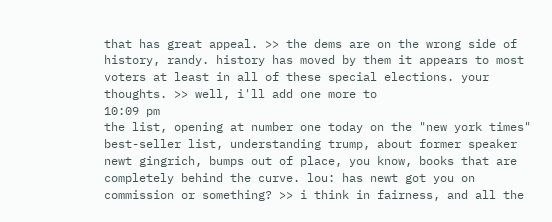that has great appeal. >> the dems are on the wrong side of history, randy. history has moved by them it appears to most voters at least in all of these special elections. your thoughts. >> well, i'll add one more to
10:09 pm
the list, opening at number one today on the "new york times" best-seller list, understanding trump, about former speaker newt gingrich, bumps out of place, you know, books that are completely behind the curve. lou: has newt got you on commission or something? >> i think in fairness, and all the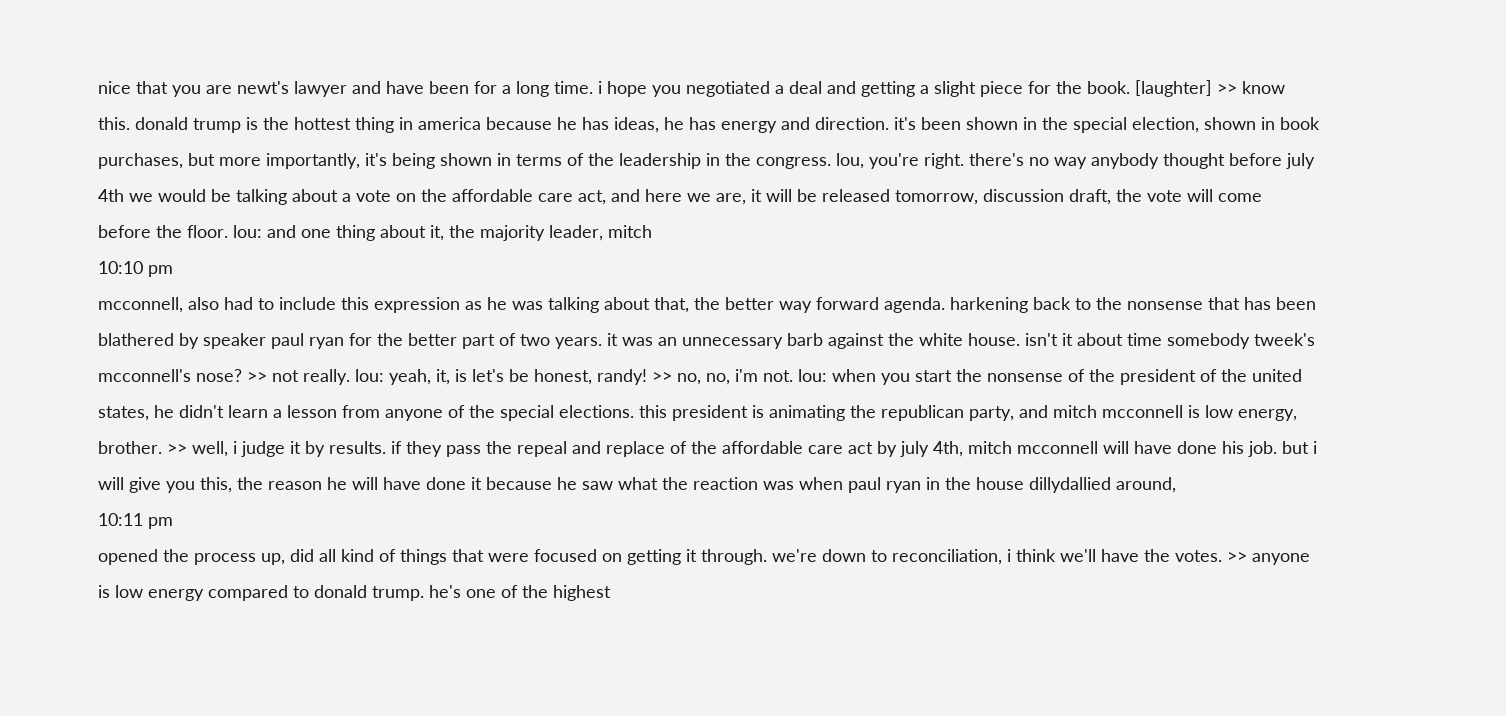nice that you are newt's lawyer and have been for a long time. i hope you negotiated a deal and getting a slight piece for the book. [laughter] >> know this. donald trump is the hottest thing in america because he has ideas, he has energy and direction. it's been shown in the special election, shown in book purchases, but more importantly, it's being shown in terms of the leadership in the congress. lou, you're right. there's no way anybody thought before july 4th we would be talking about a vote on the affordable care act, and here we are, it will be released tomorrow, discussion draft, the vote will come before the floor. lou: and one thing about it, the majority leader, mitch
10:10 pm
mcconnell, also had to include this expression as he was talking about that, the better way forward agenda. harkening back to the nonsense that has been blathered by speaker paul ryan for the better part of two years. it was an unnecessary barb against the white house. isn't it about time somebody tweek's mcconnell's nose? >> not really. lou: yeah, it, is let's be honest, randy! >> no, no, i'm not. lou: when you start the nonsense of the president of the united states, he didn't learn a lesson from anyone of the special elections. this president is animating the republican party, and mitch mcconnell is low energy, brother. >> well, i judge it by results. if they pass the repeal and replace of the affordable care act by july 4th, mitch mcconnell will have done his job. but i will give you this, the reason he will have done it because he saw what the reaction was when paul ryan in the house dillydallied around,
10:11 pm
opened the process up, did all kind of things that were focused on getting it through. we're down to reconciliation, i think we'll have the votes. >> anyone is low energy compared to donald trump. he's one of the highest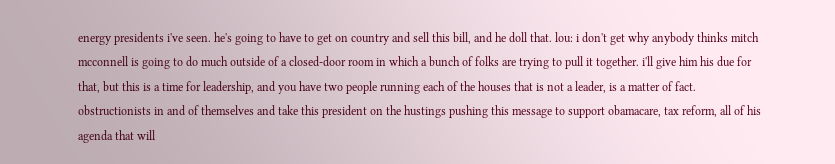energy presidents i've seen. he's going to have to get on country and sell this bill, and he doll that. lou: i don't get why anybody thinks mitch mcconnell is going to do much outside of a closed-door room in which a bunch of folks are trying to pull it together. i'll give him his due for that, but this is a time for leadership, and you have two people running each of the houses that is not a leader, is a matter of fact. obstructionists in and of themselves and take this president on the hustings pushing this message to support obamacare, tax reform, all of his agenda that will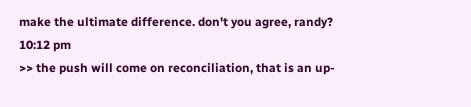make the ultimate difference. don't you agree, randy?
10:12 pm
>> the push will come on reconciliation, that is an up-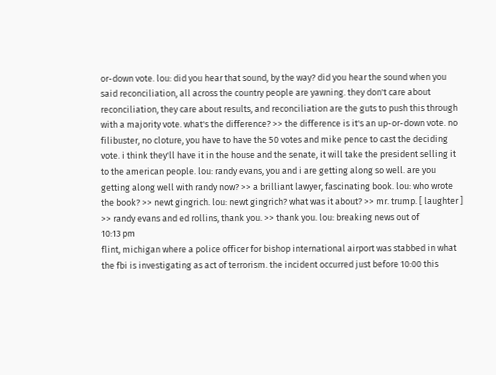or-down vote. lou: did you hear that sound, by the way? did you hear the sound when you said reconciliation, all across the country people are yawning. they don't care about reconciliation, they care about results, and reconciliation are the guts to push this through with a majority vote. what's the difference? >> the difference is it's an up-or-down vote. no filibuster, no cloture, you have to have the 50 votes and mike pence to cast the deciding vote. i think they'll have it in the house and the senate, it will take the president selling it to the american people. lou: randy evans, you and i are getting along so well. are you getting along well with randy now? >> a brilliant lawyer, fascinating book. lou: who wrote the book? >> newt gingrich. lou: newt gingrich? what was it about? >> mr. trump. [ laughter ] >> randy evans and ed rollins, thank you. >> thank you. lou: breaking news out of
10:13 pm
flint, michigan where a police officer for bishop international airport was stabbed in what the fbi is investigating as act of terrorism. the incident occurred just before 10:00 this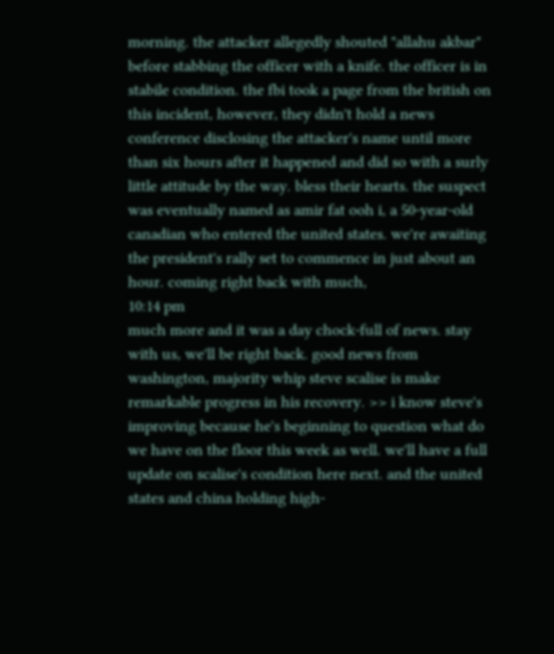morning. the attacker allegedly shouted "allahu akbar" before stabbing the officer with a knife. the officer is in stabile condition. the fbi took a page from the british on this incident, however, they didn't hold a news conference disclosing the attacker's name until more than six hours after it happened and did so with a surly little attitude by the way. bless their hearts. the suspect was eventually named as amir fat ooh i, a 50-year-old canadian who entered the united states. we're awaiting the president's rally set to commence in just about an hour. coming right back with much,
10:14 pm
much more and it was a day chock-full of news. stay with us, we'll be right back. good news from washington, majority whip steve scalise is make remarkable progress in his recovery. >> i know steve's improving because he's beginning to question what do we have on the floor this week as well. we'll have a full update on scalise's condition here next. and the united states and china holding high-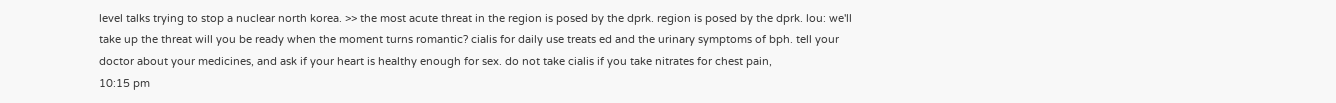level talks trying to stop a nuclear north korea. >> the most acute threat in the region is posed by the dprk. region is posed by the dprk. lou: we'll take up the threat will you be ready when the moment turns romantic? cialis for daily use treats ed and the urinary symptoms of bph. tell your doctor about your medicines, and ask if your heart is healthy enough for sex. do not take cialis if you take nitrates for chest pain,
10:15 pm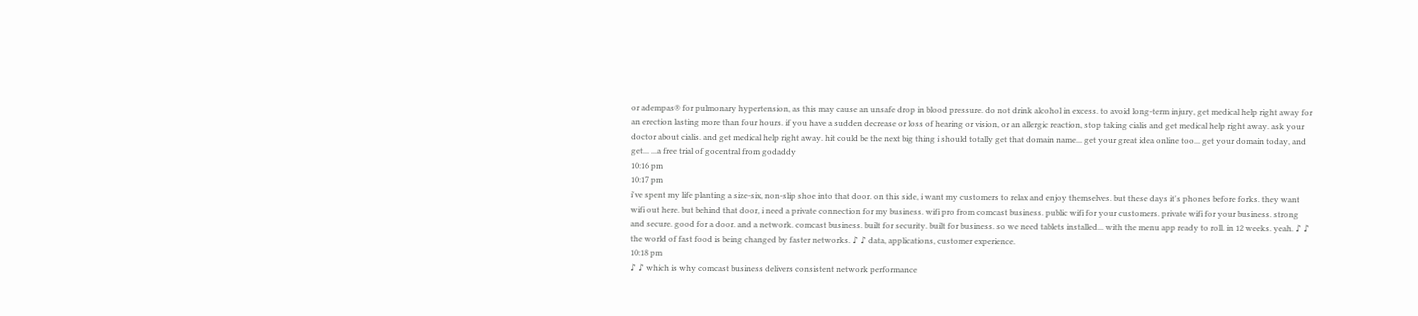or adempas® for pulmonary hypertension, as this may cause an unsafe drop in blood pressure. do not drink alcohol in excess. to avoid long-term injury, get medical help right away for an erection lasting more than four hours. if you have a sudden decrease or loss of hearing or vision, or an allergic reaction, stop taking cialis and get medical help right away. ask your doctor about cialis. and get medical help right away. hit could be the next big thing i should totally get that domain name... get your great idea online too... get your domain today, and get... ...a free trial of gocentral from godaddy
10:16 pm
10:17 pm
i've spent my life planting a size-six, non-slip shoe into that door. on this side, i want my customers to relax and enjoy themselves. but these days it's phones before forks. they want wifi out here. but behind that door, i need a private connection for my business. wifi pro from comcast business. public wifi for your customers. private wifi for your business. strong and secure. good for a door. and a network. comcast business. built for security. built for business. so we need tablets installed... with the menu app ready to roll. in 12 weeks. yeah. ♪ ♪ the world of fast food is being changed by faster networks. ♪ ♪ data, applications, customer experience.
10:18 pm
♪ ♪ which is why comcast business delivers consistent network performance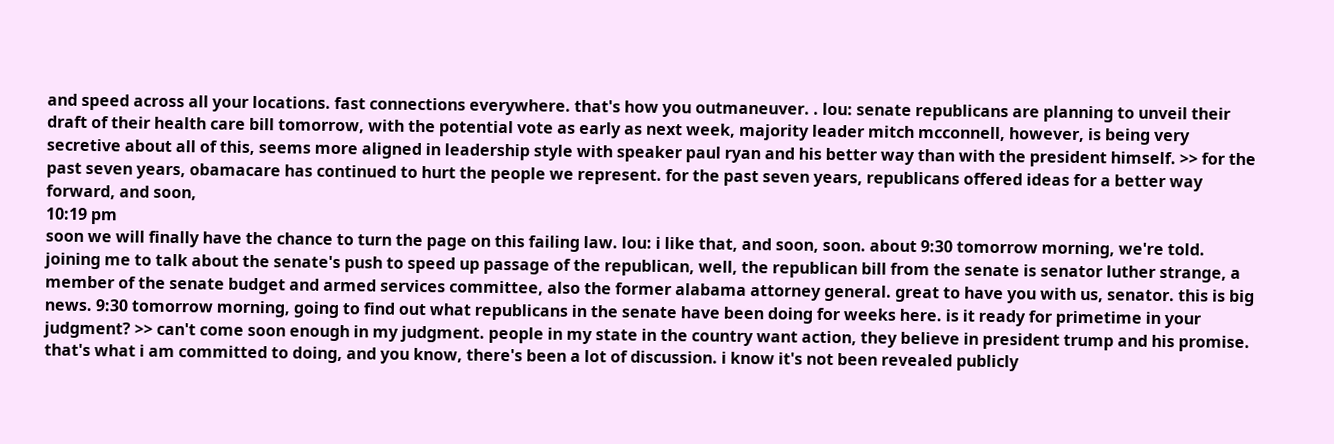and speed across all your locations. fast connections everywhere. that's how you outmaneuver. . lou: senate republicans are planning to unveil their draft of their health care bill tomorrow, with the potential vote as early as next week, majority leader mitch mcconnell, however, is being very secretive about all of this, seems more aligned in leadership style with speaker paul ryan and his better way than with the president himself. >> for the past seven years, obamacare has continued to hurt the people we represent. for the past seven years, republicans offered ideas for a better way forward, and soon,
10:19 pm
soon we will finally have the chance to turn the page on this failing law. lou: i like that, and soon, soon. about 9:30 tomorrow morning, we're told. joining me to talk about the senate's push to speed up passage of the republican, well, the republican bill from the senate is senator luther strange, a member of the senate budget and armed services committee, also the former alabama attorney general. great to have you with us, senator. this is big news. 9:30 tomorrow morning, going to find out what republicans in the senate have been doing for weeks here. is it ready for primetime in your judgment? >> can't come soon enough in my judgment. people in my state in the country want action, they believe in president trump and his promise. that's what i am committed to doing, and you know, there's been a lot of discussion. i know it's not been revealed publicly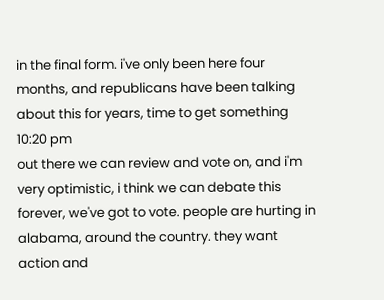in the final form. i've only been here four months, and republicans have been talking about this for years, time to get something
10:20 pm
out there we can review and vote on, and i'm very optimistic, i think we can debate this forever, we've got to vote. people are hurting in alabama, around the country. they want action and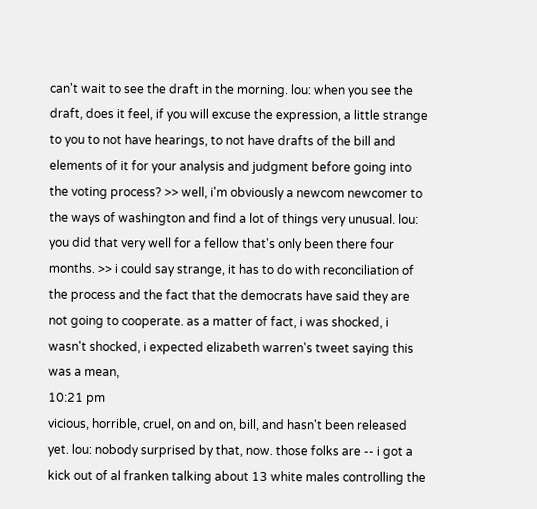can't wait to see the draft in the morning. lou: when you see the draft, does it feel, if you will excuse the expression, a little strange to you to not have hearings, to not have drafts of the bill and elements of it for your analysis and judgment before going into the voting process? >> well, i'm obviously a newcom newcomer to the ways of washington and find a lot of things very unusual. lou: you did that very well for a fellow that's only been there four months. >> i could say strange, it has to do with reconciliation of the process and the fact that the democrats have said they are not going to cooperate. as a matter of fact, i was shocked, i wasn't shocked, i expected elizabeth warren's tweet saying this was a mean,
10:21 pm
vicious, horrible, cruel, on and on, bill, and hasn't been released yet. lou: nobody surprised by that, now. those folks are -- i got a kick out of al franken talking about 13 white males controlling the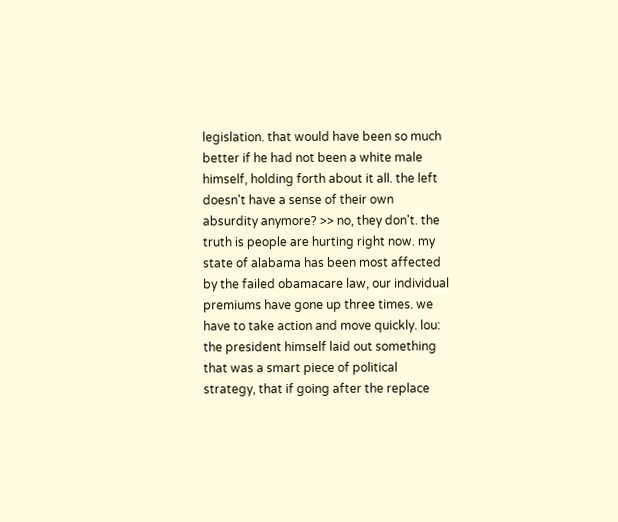legislation. that would have been so much better if he had not been a white male himself, holding forth about it all. the left doesn't have a sense of their own absurdity anymore? >> no, they don't. the truth is people are hurting right now. my state of alabama has been most affected by the failed obamacare law, our individual premiums have gone up three times. we have to take action and move quickly. lou: the president himself laid out something that was a smart piece of political strategy, that if going after the replace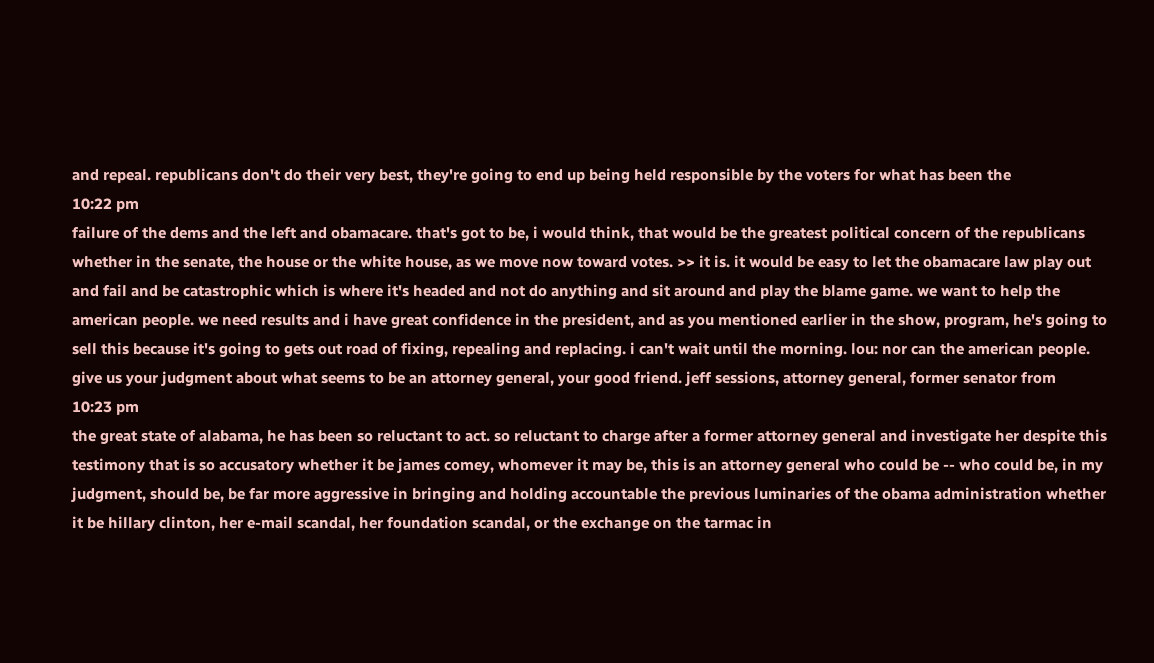and repeal. republicans don't do their very best, they're going to end up being held responsible by the voters for what has been the
10:22 pm
failure of the dems and the left and obamacare. that's got to be, i would think, that would be the greatest political concern of the republicans whether in the senate, the house or the white house, as we move now toward votes. >> it is. it would be easy to let the obamacare law play out and fail and be catastrophic which is where it's headed and not do anything and sit around and play the blame game. we want to help the american people. we need results and i have great confidence in the president, and as you mentioned earlier in the show, program, he's going to sell this because it's going to gets out road of fixing, repealing and replacing. i can't wait until the morning. lou: nor can the american people. give us your judgment about what seems to be an attorney general, your good friend. jeff sessions, attorney general, former senator from
10:23 pm
the great state of alabama, he has been so reluctant to act. so reluctant to charge after a former attorney general and investigate her despite this testimony that is so accusatory whether it be james comey, whomever it may be, this is an attorney general who could be -- who could be, in my judgment, should be, be far more aggressive in bringing and holding accountable the previous luminaries of the obama administration whether it be hillary clinton, her e-mail scandal, her foundation scandal, or the exchange on the tarmac in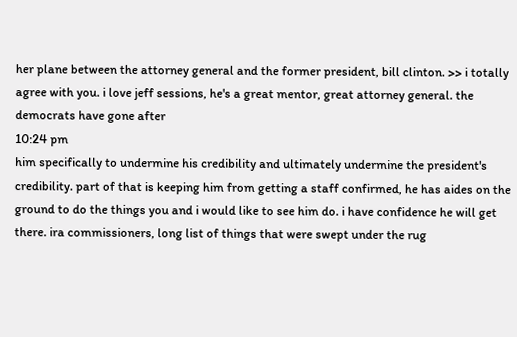her plane between the attorney general and the former president, bill clinton. >> i totally agree with you. i love jeff sessions, he's a great mentor, great attorney general. the democrats have gone after
10:24 pm
him specifically to undermine his credibility and ultimately undermine the president's credibility. part of that is keeping him from getting a staff confirmed, he has aides on the ground to do the things you and i would like to see him do. i have confidence he will get there. ira commissioners, long list of things that were swept under the rug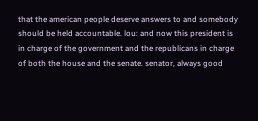that the american people deserve answers to and somebody should be held accountable. lou: and now this president is in charge of the government and the republicans in charge of both the house and the senate. senator, always good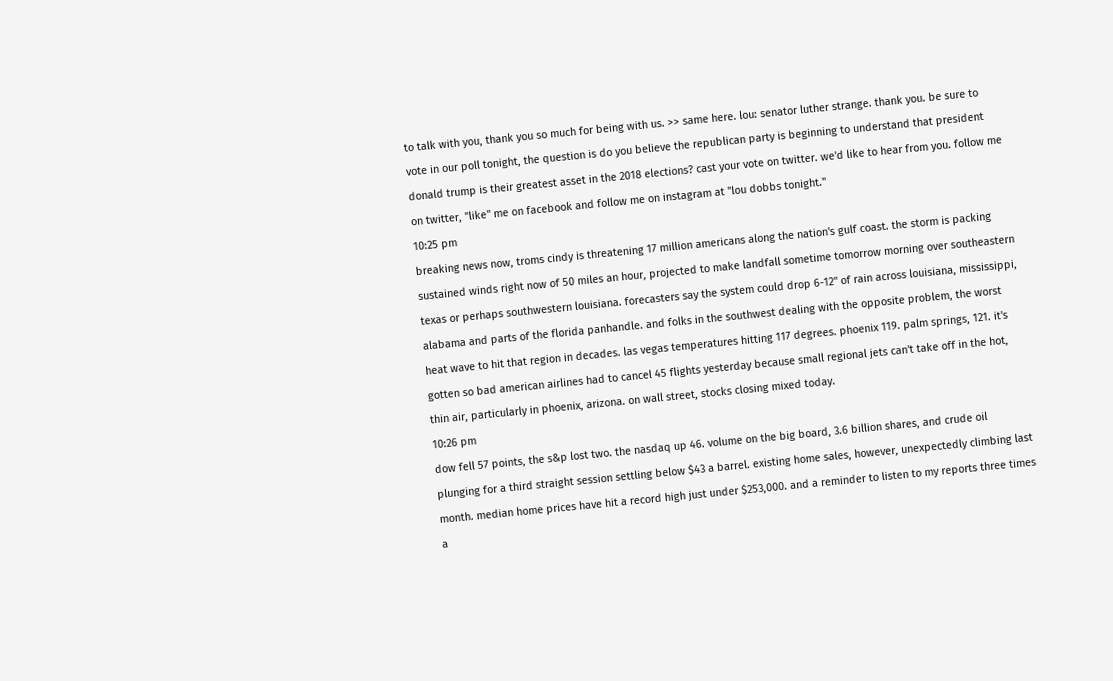to talk with you, thank you so much for being with us. >> same here. lou: senator luther strange. thank you. be sure to vote in our poll tonight, the question is do you believe the republican party is beginning to understand that president donald trump is their greatest asset in the 2018 elections? cast your vote on twitter. we'd like to hear from you. follow me on twitter, "like" me on facebook and follow me on instagram at "lou dobbs tonight."
10:25 pm
breaking news now, troms cindy is threatening 17 million americans along the nation's gulf coast. the storm is packing sustained winds right now of 50 miles an hour, projected to make landfall sometime tomorrow morning over southeastern texas or perhaps southwestern louisiana. forecasters say the system could drop 6-12" of rain across louisiana, mississippi, alabama and parts of the florida panhandle. and folks in the southwest dealing with the opposite problem, the worst heat wave to hit that region in decades. las vegas temperatures hitting 117 degrees. phoenix 119. palm springs, 121. it's gotten so bad american airlines had to cancel 45 flights yesterday because small regional jets can't take off in the hot, thin air, particularly in phoenix, arizona. on wall street, stocks closing mixed today.
10:26 pm
dow fell 57 points, the s&p lost two. the nasdaq up 46. volume on the big board, 3.6 billion shares, and crude oil plunging for a third straight session settling below $43 a barrel. existing home sales, however, unexpectedly climbing last month. median home prices have hit a record high just under $253,000. and a reminder to listen to my reports three times a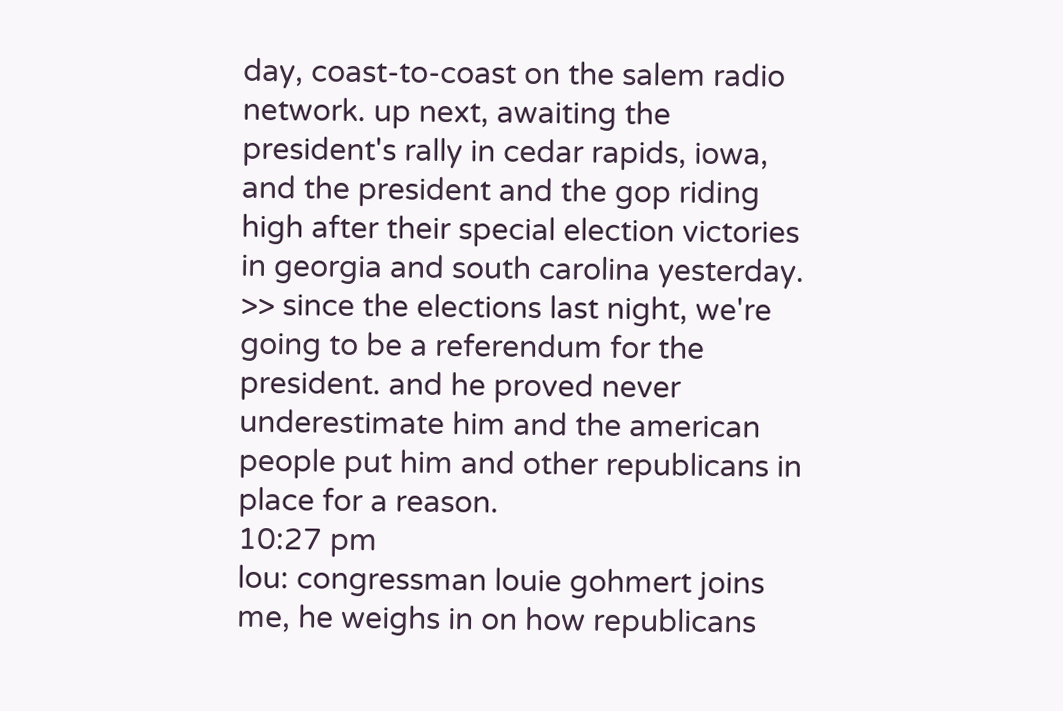day, coast-to-coast on the salem radio network. up next, awaiting the president's rally in cedar rapids, iowa, and the president and the gop riding high after their special election victories in georgia and south carolina yesterday. >> since the elections last night, we're going to be a referendum for the president. and he proved never underestimate him and the american people put him and other republicans in place for a reason.
10:27 pm
lou: congressman louie gohmert joins me, he weighs in on how republicans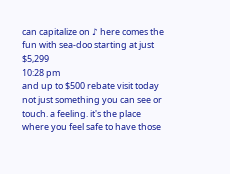can capitalize on ♪ here comes the fun with sea-doo starting at just $5,299
10:28 pm
and up to $500 rebate visit today not just something you can see or touch. a feeling. it's the place where you feel safe to have those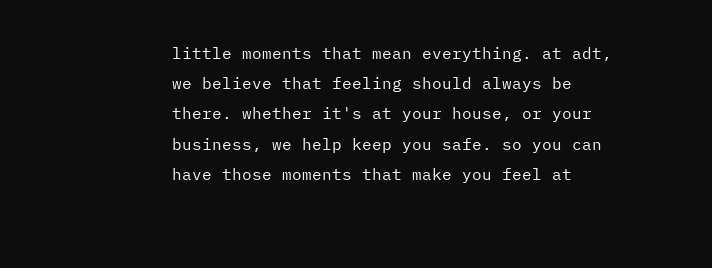little moments that mean everything. at adt, we believe that feeling should always be there. whether it's at your house, or your business, we help keep you safe. so you can have those moments that make you feel at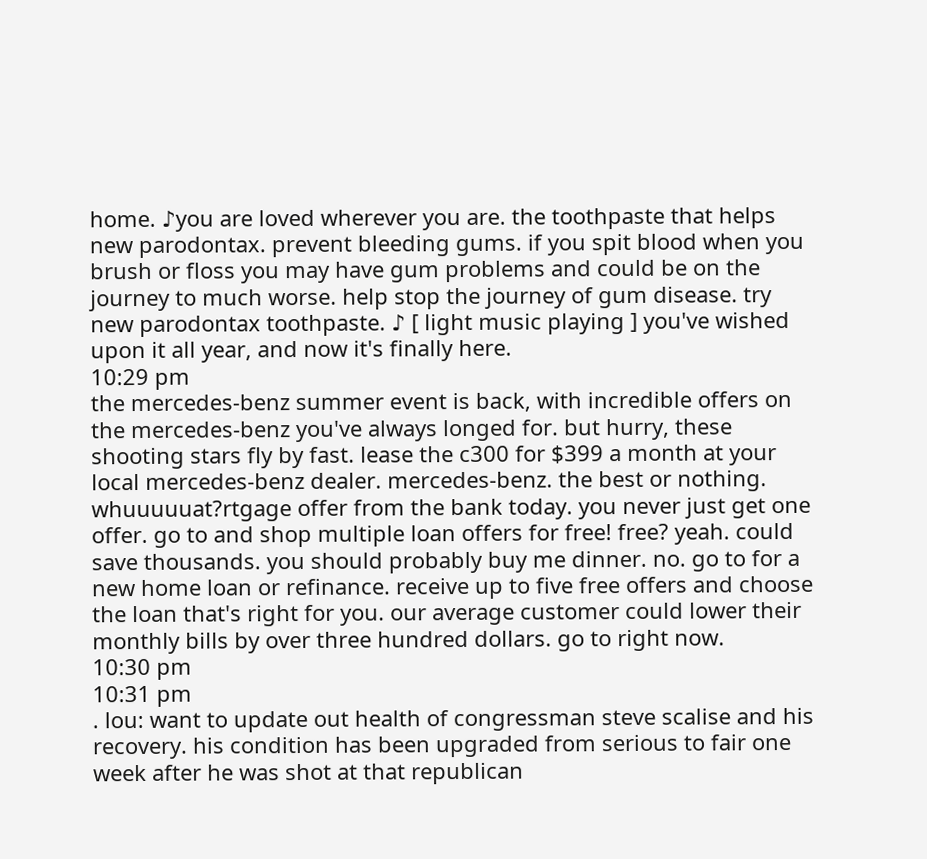home. ♪you are loved wherever you are. the toothpaste that helps new parodontax. prevent bleeding gums. if you spit blood when you brush or floss you may have gum problems and could be on the journey to much worse. help stop the journey of gum disease. try new parodontax toothpaste. ♪ [ light music playing ] you've wished upon it all year, and now it's finally here.
10:29 pm
the mercedes-benz summer event is back, with incredible offers on the mercedes-benz you've always longed for. but hurry, these shooting stars fly by fast. lease the c300 for $399 a month at your local mercedes-benz dealer. mercedes-benz. the best or nothing. whuuuuuat?rtgage offer from the bank today. you never just get one offer. go to and shop multiple loan offers for free! free? yeah. could save thousands. you should probably buy me dinner. no. go to for a new home loan or refinance. receive up to five free offers and choose the loan that's right for you. our average customer could lower their monthly bills by over three hundred dollars. go to right now.
10:30 pm
10:31 pm
. lou: want to update out health of congressman steve scalise and his recovery. his condition has been upgraded from serious to fair one week after he was shot at that republican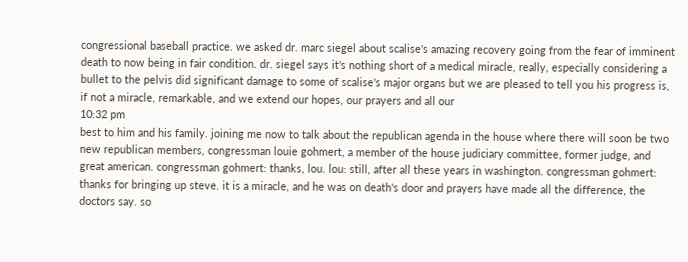congressional baseball practice. we asked dr. marc siegel about scalise's amazing recovery going from the fear of imminent death to now being in fair condition. dr. siegel says it's nothing short of a medical miracle, really, especially considering a bullet to the pelvis did significant damage to some of scalise's major organs but we are pleased to tell you his progress is, if not a miracle, remarkable, and we extend our hopes, our prayers and all our
10:32 pm
best to him and his family. joining me now to talk about the republican agenda in the house where there will soon be two new republican members, congressman louie gohmert, a member of the house judiciary committee, former judge, and great american. congressman gohmert: thanks, lou. lou: still, after all these years in washington. congressman gohmert: thanks for bringing up steve. it is a miracle, and he was on death's door and prayers have made all the difference, the doctors say. so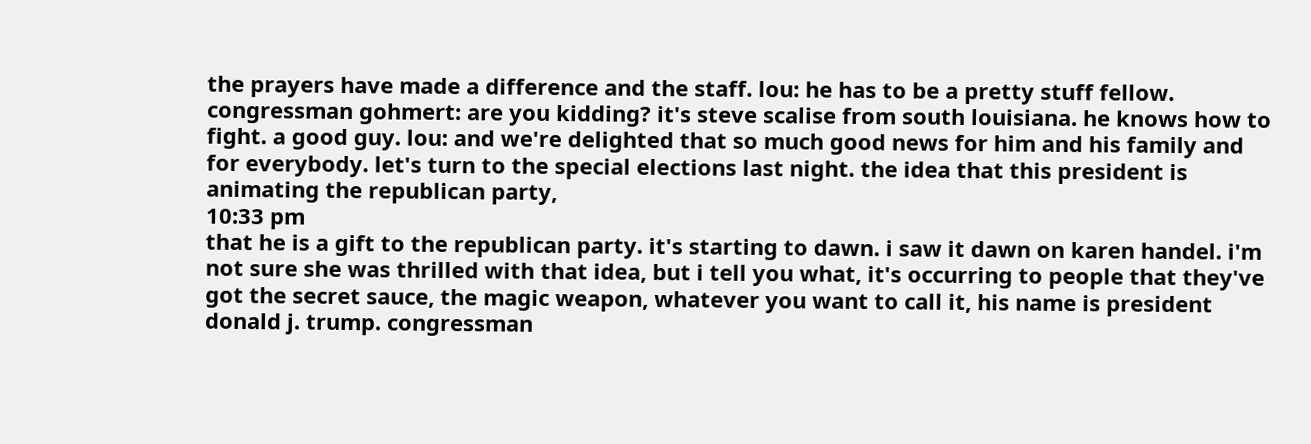the prayers have made a difference and the staff. lou: he has to be a pretty stuff fellow. congressman gohmert: are you kidding? it's steve scalise from south louisiana. he knows how to fight. a good guy. lou: and we're delighted that so much good news for him and his family and for everybody. let's turn to the special elections last night. the idea that this president is animating the republican party,
10:33 pm
that he is a gift to the republican party. it's starting to dawn. i saw it dawn on karen handel. i'm not sure she was thrilled with that idea, but i tell you what, it's occurring to people that they've got the secret sauce, the magic weapon, whatever you want to call it, his name is president donald j. trump. congressman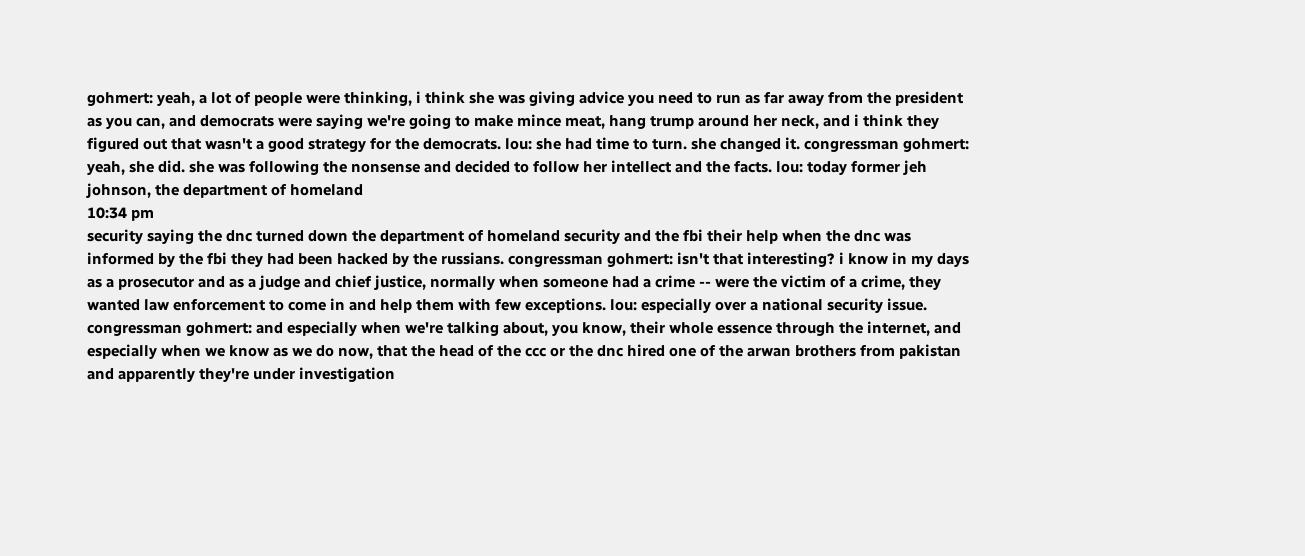gohmert: yeah, a lot of people were thinking, i think she was giving advice you need to run as far away from the president as you can, and democrats were saying we're going to make mince meat, hang trump around her neck, and i think they figured out that wasn't a good strategy for the democrats. lou: she had time to turn. she changed it. congressman gohmert: yeah, she did. she was following the nonsense and decided to follow her intellect and the facts. lou: today former jeh johnson, the department of homeland
10:34 pm
security saying the dnc turned down the department of homeland security and the fbi their help when the dnc was informed by the fbi they had been hacked by the russians. congressman gohmert: isn't that interesting? i know in my days as a prosecutor and as a judge and chief justice, normally when someone had a crime -- were the victim of a crime, they wanted law enforcement to come in and help them with few exceptions. lou: especially over a national security issue. congressman gohmert: and especially when we're talking about, you know, their whole essence through the internet, and especially when we know as we do now, that the head of the ccc or the dnc hired one of the arwan brothers from pakistan and apparently they're under investigation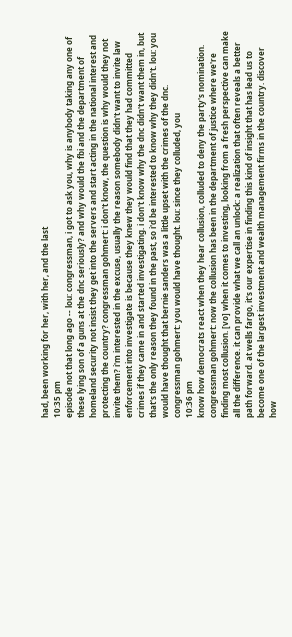had, been working for her, with her, and the last
10:35 pm
episode not that long ago -- lou: congressman, i got to ask you, why is anybody taking any one of these lying son of a guns at the dnc seriously? and why would the fbi and the department of homeland security not insist they get into the servers and start acting in the national interest and protecting the country? congressman gohmert: i don't know, the question is why would they not invite them? i'm interested in the excuse, usually the reason somebody didn't want to invite law enforcement into investigate is because they knew they would find that they had committed crimes if they came in and started investigating. i don't know why the dnc didn't want them in, but that's the only reason they found in the past, so i'd be interested to know why they didn't. lou: you would have thought that bernie sanders was a little upset with the crimes of the dnc. congressman gohmert: you would have thought. lou: since they colluded, you
10:36 pm
know how democrats react when they hear collusion, colluded to deny the party's nomination. congressman gohmert: now the collusion has been in the department of justice where we're finding most collusion. [vo] when it comes to investing, looking from a fresh perspective can make all the difference. it can provide what we call an unlock: a realization that often reveals a better path forward. at wells fargo, it's our expertise in finding this kind of insight that has lead us to become one of the largest investment and wealth management firms in the country. discover how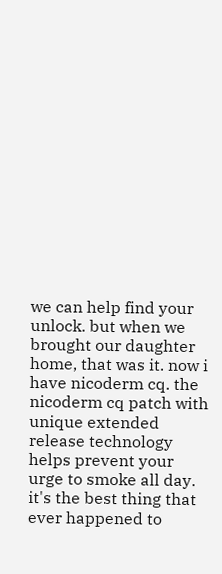we can help find your unlock. but when we brought our daughter home, that was it. now i have nicoderm cq. the nicoderm cq patch with unique extended release technology helps prevent your urge to smoke all day. it's the best thing that ever happened to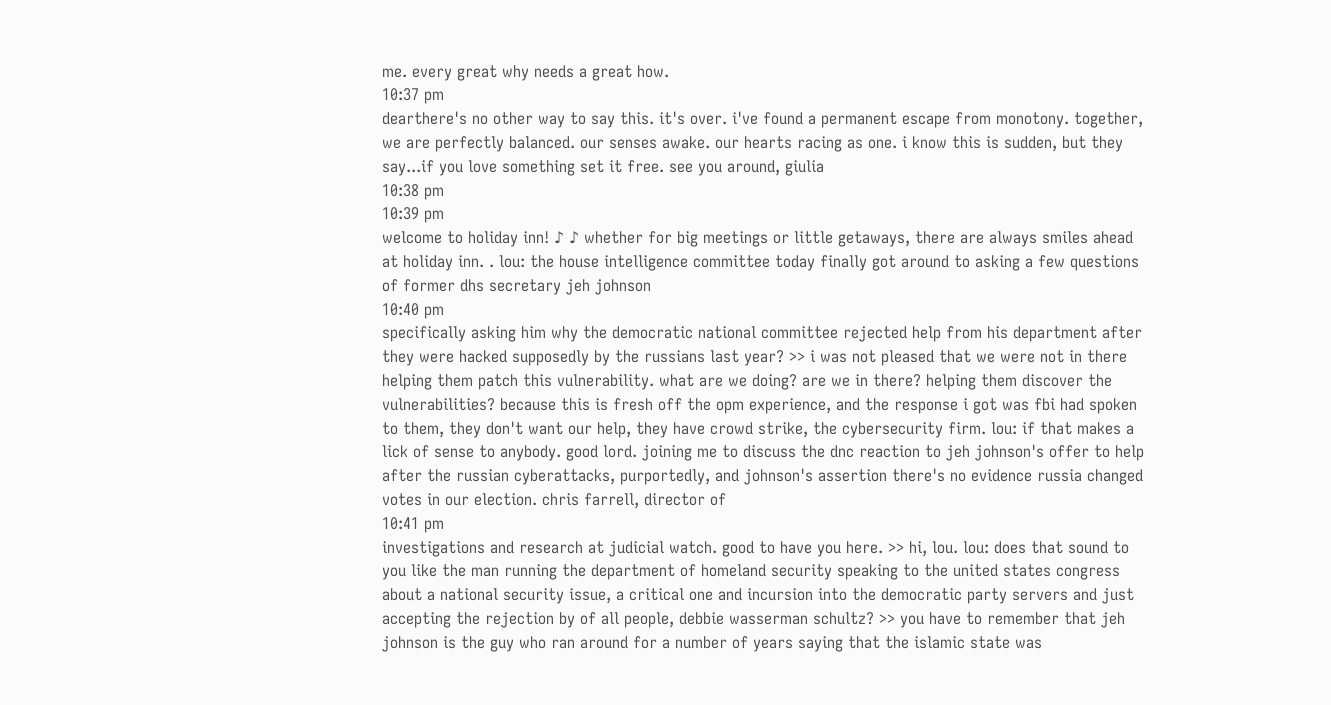me. every great why needs a great how.
10:37 pm
dearthere's no other way to say this. it's over. i've found a permanent escape from monotony. together, we are perfectly balanced. our senses awake. our hearts racing as one. i know this is sudden, but they say...if you love something set it free. see you around, giulia
10:38 pm
10:39 pm
welcome to holiday inn! ♪ ♪ whether for big meetings or little getaways, there are always smiles ahead at holiday inn. . lou: the house intelligence committee today finally got around to asking a few questions of former dhs secretary jeh johnson
10:40 pm
specifically asking him why the democratic national committee rejected help from his department after they were hacked supposedly by the russians last year? >> i was not pleased that we were not in there helping them patch this vulnerability. what are we doing? are we in there? helping them discover the vulnerabilities? because this is fresh off the opm experience, and the response i got was fbi had spoken to them, they don't want our help, they have crowd strike, the cybersecurity firm. lou: if that makes a lick of sense to anybody. good lord. joining me to discuss the dnc reaction to jeh johnson's offer to help after the russian cyberattacks, purportedly, and johnson's assertion there's no evidence russia changed votes in our election. chris farrell, director of
10:41 pm
investigations and research at judicial watch. good to have you here. >> hi, lou. lou: does that sound to you like the man running the department of homeland security speaking to the united states congress about a national security issue, a critical one and incursion into the democratic party servers and just accepting the rejection by of all people, debbie wasserman schultz? >> you have to remember that jeh johnson is the guy who ran around for a number of years saying that the islamic state was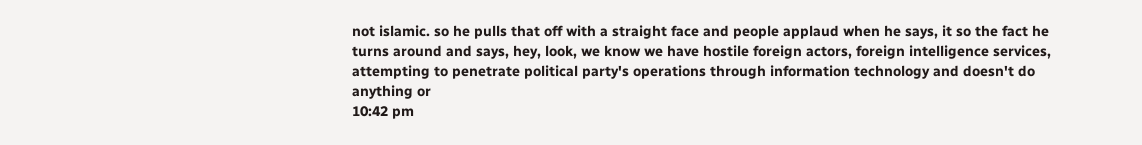not islamic. so he pulls that off with a straight face and people applaud when he says, it so the fact he turns around and says, hey, look, we know we have hostile foreign actors, foreign intelligence services, attempting to penetrate political party's operations through information technology and doesn't do anything or
10:42 pm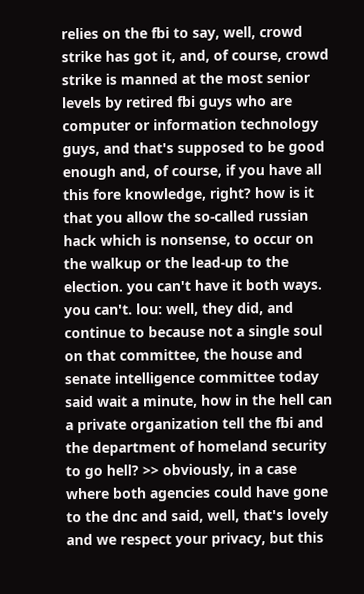relies on the fbi to say, well, crowd strike has got it, and, of course, crowd strike is manned at the most senior levels by retired fbi guys who are computer or information technology guys, and that's supposed to be good enough and, of course, if you have all this fore knowledge, right? how is it that you allow the so-called russian hack which is nonsense, to occur on the walkup or the lead-up to the election. you can't have it both ways. you can't. lou: well, they did, and continue to because not a single soul on that committee, the house and senate intelligence committee today said wait a minute, how in the hell can a private organization tell the fbi and the department of homeland security to go hell? >> obviously, in a case where both agencies could have gone to the dnc and said, well, that's lovely and we respect your privacy, but this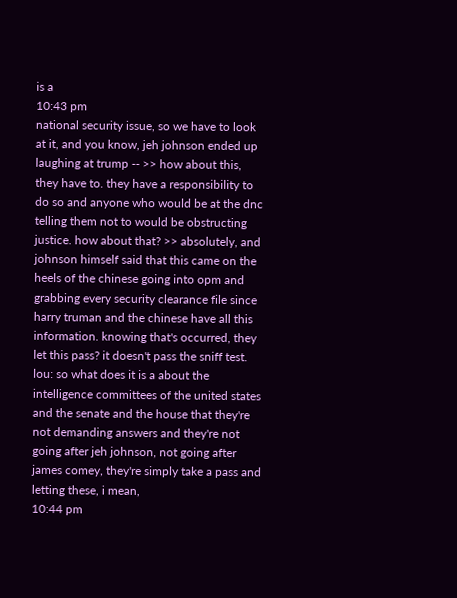is a
10:43 pm
national security issue, so we have to look at it, and you know, jeh johnson ended up laughing at trump -- >> how about this, they have to. they have a responsibility to do so and anyone who would be at the dnc telling them not to would be obstructing justice. how about that? >> absolutely, and johnson himself said that this came on the heels of the chinese going into opm and grabbing every security clearance file since harry truman and the chinese have all this information. knowing that's occurred, they let this pass? it doesn't pass the sniff test. lou: so what does it is a about the intelligence committees of the united states and the senate and the house that they're not demanding answers and they're not going after jeh johnson, not going after james comey, they're simply take a pass and letting these, i mean,
10:44 pm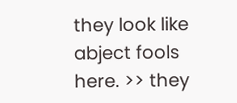they look like abject fools here. >> they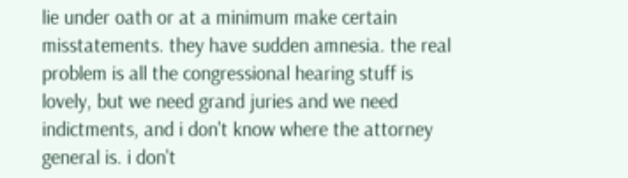lie under oath or at a minimum make certain misstatements. they have sudden amnesia. the real problem is all the congressional hearing stuff is lovely, but we need grand juries and we need indictments, and i don't know where the attorney general is. i don't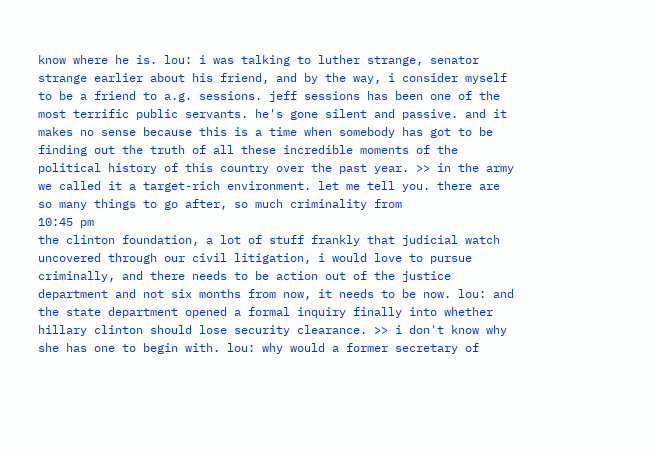know where he is. lou: i was talking to luther strange, senator strange earlier about his friend, and by the way, i consider myself to be a friend to a.g. sessions. jeff sessions has been one of the most terrific public servants. he's gone silent and passive. and it makes no sense because this is a time when somebody has got to be finding out the truth of all these incredible moments of the political history of this country over the past year. >> in the army we called it a target-rich environment. let me tell you. there are so many things to go after, so much criminality from
10:45 pm
the clinton foundation, a lot of stuff frankly that judicial watch uncovered through our civil litigation, i would love to pursue criminally, and there needs to be action out of the justice department and not six months from now, it needs to be now. lou: and the state department opened a formal inquiry finally into whether hillary clinton should lose security clearance. >> i don't know why she has one to begin with. lou: why would a former secretary of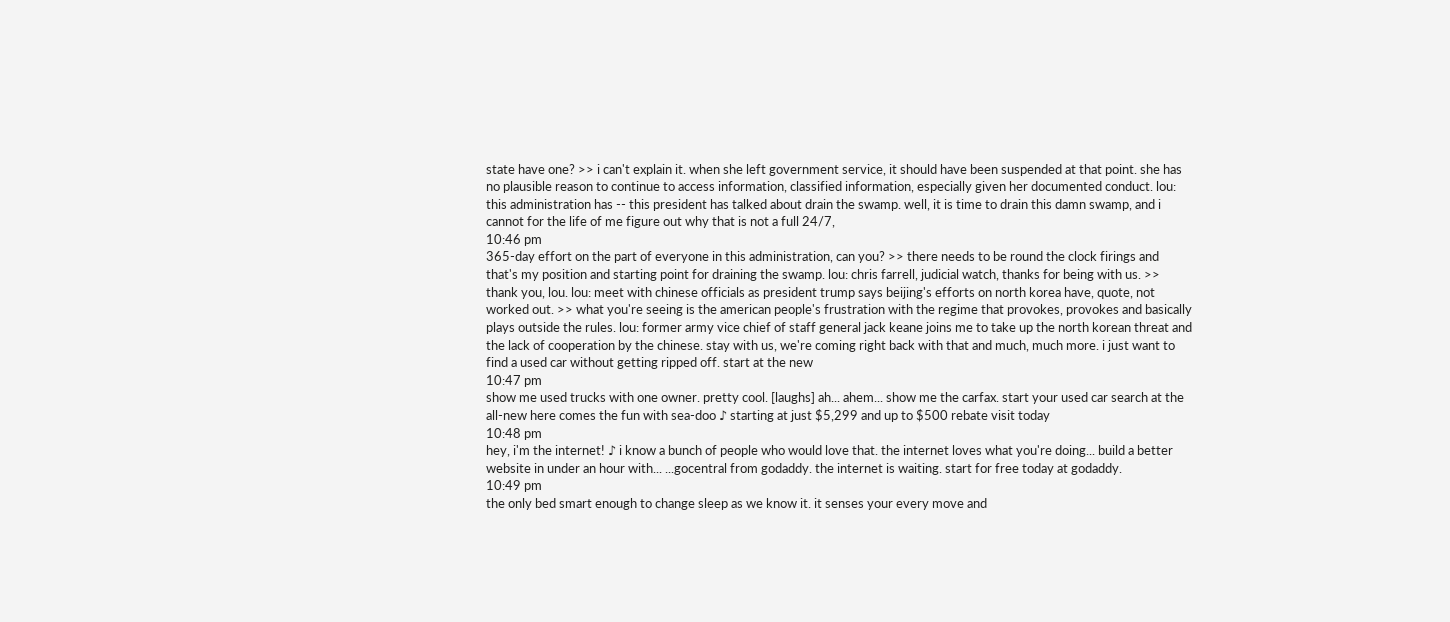state have one? >> i can't explain it. when she left government service, it should have been suspended at that point. she has no plausible reason to continue to access information, classified information, especially given her documented conduct. lou: this administration has -- this president has talked about drain the swamp. well, it is time to drain this damn swamp, and i cannot for the life of me figure out why that is not a full 24/7,
10:46 pm
365-day effort on the part of everyone in this administration, can you? >> there needs to be round the clock firings and that's my position and starting point for draining the swamp. lou: chris farrell, judicial watch, thanks for being with us. >> thank you, lou. lou: meet with chinese officials as president trump says beijing's efforts on north korea have, quote, not worked out. >> what you're seeing is the american people's frustration with the regime that provokes, provokes and basically plays outside the rules. lou: former army vice chief of staff general jack keane joins me to take up the north korean threat and the lack of cooperation by the chinese. stay with us, we're coming right back with that and much, much more. i just want to find a used car without getting ripped off. start at the new
10:47 pm
show me used trucks with one owner. pretty cool. [laughs] ah... ahem... show me the carfax. start your used car search at the all-new here comes the fun with sea-doo ♪ starting at just $5,299 and up to $500 rebate visit today
10:48 pm
hey, i'm the internet! ♪ i know a bunch of people who would love that. the internet loves what you're doing... build a better website in under an hour with... ...gocentral from godaddy. the internet is waiting. start for free today at godaddy.
10:49 pm
the only bed smart enough to change sleep as we know it. it senses your every move and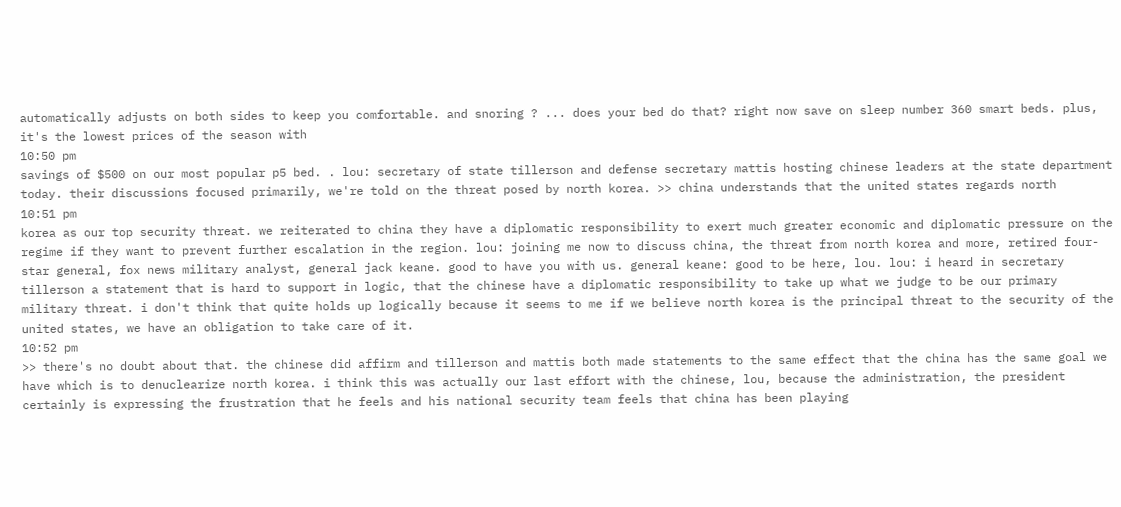automatically adjusts on both sides to keep you comfortable. and snoring ? ... does your bed do that? right now save on sleep number 360 smart beds. plus, it's the lowest prices of the season with
10:50 pm
savings of $500 on our most popular p5 bed. . lou: secretary of state tillerson and defense secretary mattis hosting chinese leaders at the state department today. their discussions focused primarily, we're told on the threat posed by north korea. >> china understands that the united states regards north
10:51 pm
korea as our top security threat. we reiterated to china they have a diplomatic responsibility to exert much greater economic and diplomatic pressure on the regime if they want to prevent further escalation in the region. lou: joining me now to discuss china, the threat from north korea and more, retired four-star general, fox news military analyst, general jack keane. good to have you with us. general keane: good to be here, lou. lou: i heard in secretary tillerson a statement that is hard to support in logic, that the chinese have a diplomatic responsibility to take up what we judge to be our primary military threat. i don't think that quite holds up logically because it seems to me if we believe north korea is the principal threat to the security of the united states, we have an obligation to take care of it.
10:52 pm
>> there's no doubt about that. the chinese did affirm and tillerson and mattis both made statements to the same effect that the china has the same goal we have which is to denuclearize north korea. i think this was actually our last effort with the chinese, lou, because the administration, the president certainly is expressing the frustration that he feels and his national security team feels that china has been playing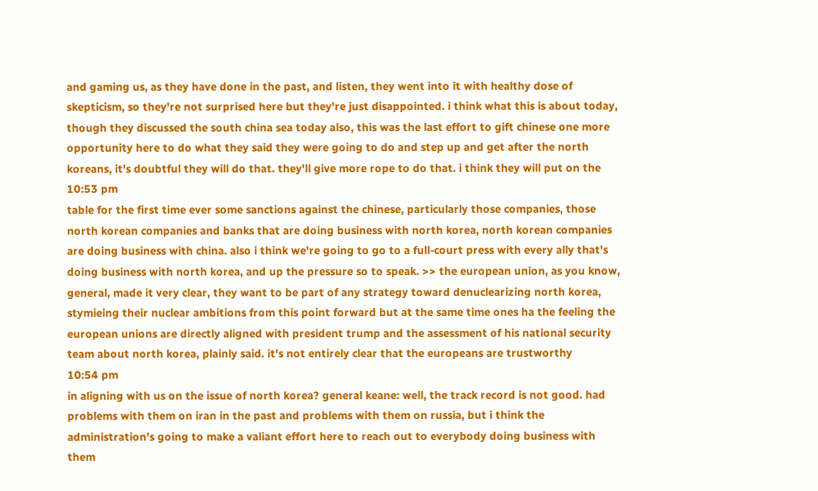and gaming us, as they have done in the past, and listen, they went into it with healthy dose of skepticism, so they're not surprised here but they're just disappointed. i think what this is about today, though they discussed the south china sea today also, this was the last effort to gift chinese one more opportunity here to do what they said they were going to do and step up and get after the north koreans, it's doubtful they will do that. they'll give more rope to do that. i think they will put on the
10:53 pm
table for the first time ever some sanctions against the chinese, particularly those companies, those north korean companies and banks that are doing business with north korea, north korean companies are doing business with china. also i think we're going to go to a full-court press with every ally that's doing business with north korea, and up the pressure so to speak. >> the european union, as you know, general, made it very clear, they want to be part of any strategy toward denuclearizing north korea, stymieing their nuclear ambitions from this point forward but at the same time ones ha the feeling the european unions are directly aligned with president trump and the assessment of his national security team about north korea, plainly said. it's not entirely clear that the europeans are trustworthy
10:54 pm
in aligning with us on the issue of north korea? general keane: well, the track record is not good. had problems with them on iran in the past and problems with them on russia, but i think the administration's going to make a valiant effort here to reach out to everybody doing business with them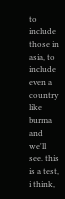to include those in asia, to include even a country like burma and we'll see. this is a test, i think,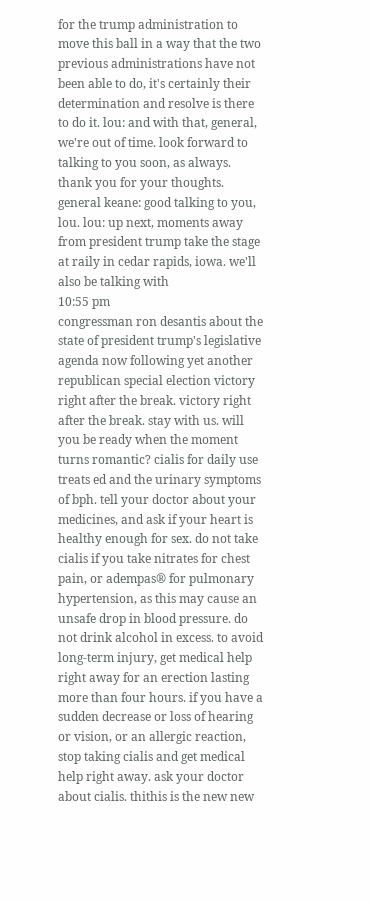for the trump administration to move this ball in a way that the two previous administrations have not been able to do, it's certainly their determination and resolve is there to do it. lou: and with that, general, we're out of time. look forward to talking to you soon, as always. thank you for your thoughts. general keane: good talking to you, lou. lou: up next, moments away from president trump take the stage at raily in cedar rapids, iowa. we'll also be talking with
10:55 pm
congressman ron desantis about the state of president trump's legislative agenda now following yet another republican special election victory right after the break. victory right after the break. stay with us. will you be ready when the moment turns romantic? cialis for daily use treats ed and the urinary symptoms of bph. tell your doctor about your medicines, and ask if your heart is healthy enough for sex. do not take cialis if you take nitrates for chest pain, or adempas® for pulmonary hypertension, as this may cause an unsafe drop in blood pressure. do not drink alcohol in excess. to avoid long-term injury, get medical help right away for an erection lasting more than four hours. if you have a sudden decrease or loss of hearing or vision, or an allergic reaction, stop taking cialis and get medical help right away. ask your doctor about cialis. thithis is the new new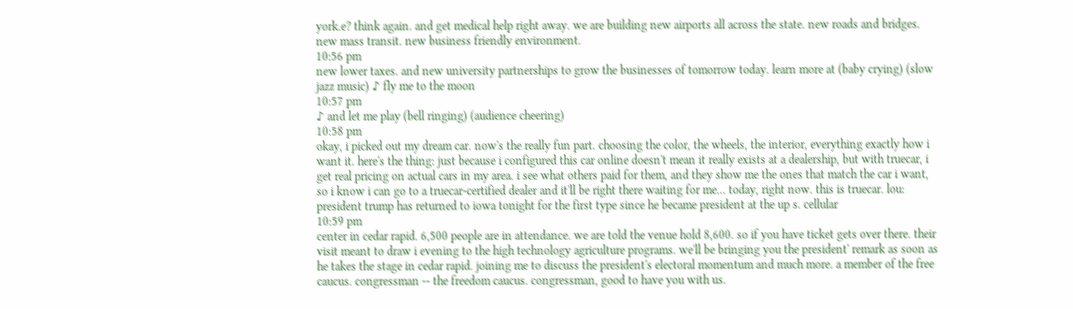york.e? think again. and get medical help right away. we are building new airports all across the state. new roads and bridges. new mass transit. new business friendly environment.
10:56 pm
new lower taxes. and new university partnerships to grow the businesses of tomorrow today. learn more at (baby crying) (slow jazz music) ♪ fly me to the moon
10:57 pm
♪ and let me play (bell ringing) (audience cheering)
10:58 pm
okay, i picked out my dream car. now's the really fun part. choosing the color, the wheels, the interior, everything exactly how i want it. here's the thing: just because i configured this car online doesn't mean it really exists at a dealership, but with truecar, i get real pricing on actual cars in my area. i see what others paid for them, and they show me the ones that match the car i want, so i know i can go to a truecar-certified dealer and it'll be right there waiting for me... today, right now. this is truecar. lou: president trump has returned to iowa tonight for the first type since he became president at the up s. cellular
10:59 pm
center in cedar rapid. 6,500 people are in attendance. we are told the venue hold 8,600. so if you have ticket gets over there. their visit meant to draw i evening to the high technology agriculture programs. we'll be bringing you the president' remark as soon as he takes the stage in cedar rapid. joining me to discuss the president's electoral momentum and much more. a member of the free caucus. congressman -- the freedom caucus. congressman, good to have you with us.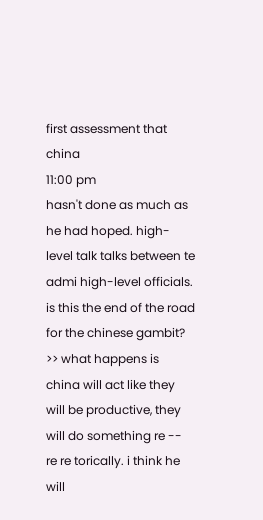first assessment that china
11:00 pm
hasn't done as much as he had hoped. high-level talk talks between te admi high-level officials. is this the end of the road for the chinese gambit? >> what happens is china will act like they will be productive, they will do something re -- re re torically. i think he will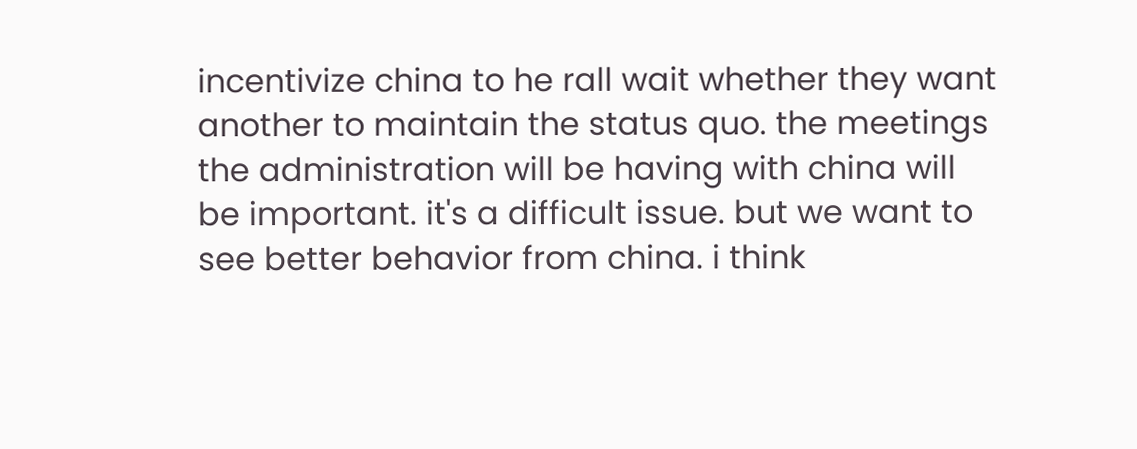incentivize china to he rall wait whether they want another to maintain the status quo. the meetings the administration will be having with china will be important. it's a difficult issue. but we want to see better behavior from china. i think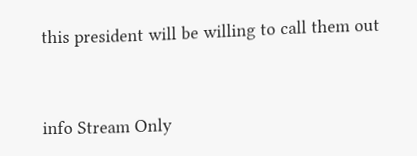this president will be willing to call them out


info Stream Only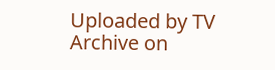Uploaded by TV Archive on